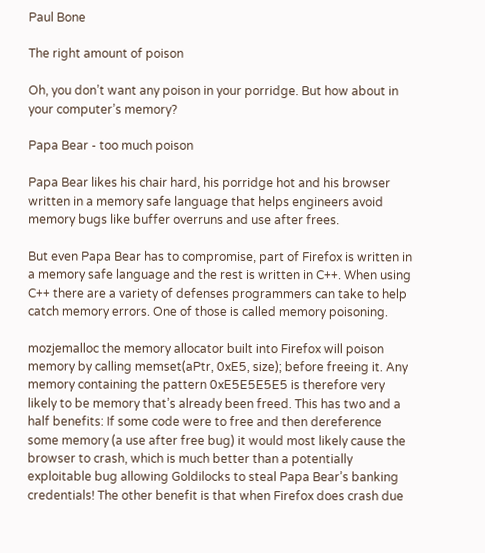Paul Bone

The right amount of poison

Oh, you don’t want any poison in your porridge. But how about in your computer’s memory?

Papa Bear - too much poison

Papa Bear likes his chair hard, his porridge hot and his browser written in a memory safe language that helps engineers avoid memory bugs like buffer overruns and use after frees.

But even Papa Bear has to compromise, part of Firefox is written in a memory safe language and the rest is written in C++. When using C++ there are a variety of defenses programmers can take to help catch memory errors. One of those is called memory poisoning.

mozjemalloc the memory allocator built into Firefox will poison memory by calling memset(aPtr, 0xE5, size); before freeing it. Any memory containing the pattern 0xE5E5E5E5 is therefore very likely to be memory that’s already been freed. This has two and a half benefits: If some code were to free and then dereference some memory (a use after free bug) it would most likely cause the browser to crash, which is much better than a potentially exploitable bug allowing Goldilocks to steal Papa Bear’s banking credentials! The other benefit is that when Firefox does crash due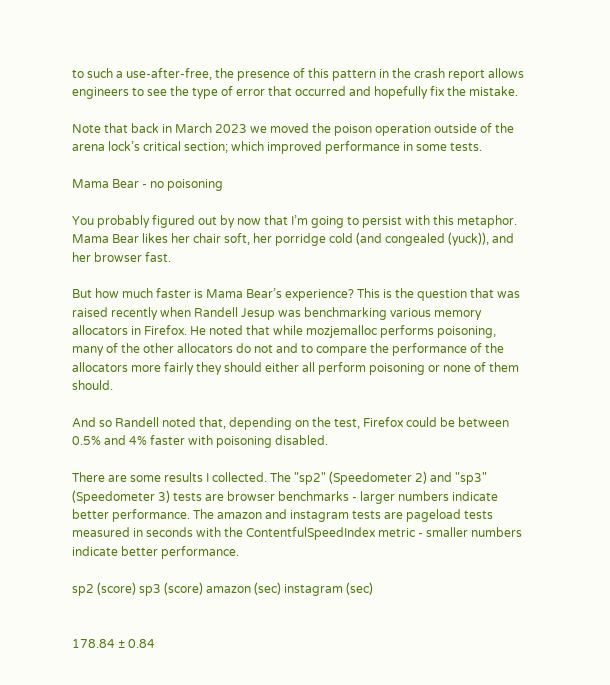to such a use-after-free, the presence of this pattern in the crash report allows engineers to see the type of error that occurred and hopefully fix the mistake.

Note that back in March 2023 we moved the poison operation outside of the arena lock’s critical section; which improved performance in some tests.

Mama Bear - no poisoning

You probably figured out by now that I’m going to persist with this metaphor. Mama Bear likes her chair soft, her porridge cold (and congealed (yuck)), and her browser fast.

But how much faster is Mama Bear’s experience? This is the question that was raised recently when Randell Jesup was benchmarking various memory allocators in Firefox. He noted that while mozjemalloc performs poisoning, many of the other allocators do not and to compare the performance of the allocators more fairly they should either all perform poisoning or none of them should.

And so Randell noted that, depending on the test, Firefox could be between 0.5% and 4% faster with poisoning disabled.

There are some results I collected. The "sp2" (Speedometer 2) and "sp3" (Speedometer 3) tests are browser benchmarks - larger numbers indicate better performance. The amazon and instagram tests are pageload tests measured in seconds with the ContentfulSpeedIndex metric - smaller numbers indicate better performance.

sp2 (score) sp3 (score) amazon (sec) instagram (sec)


178.84 ± 0.84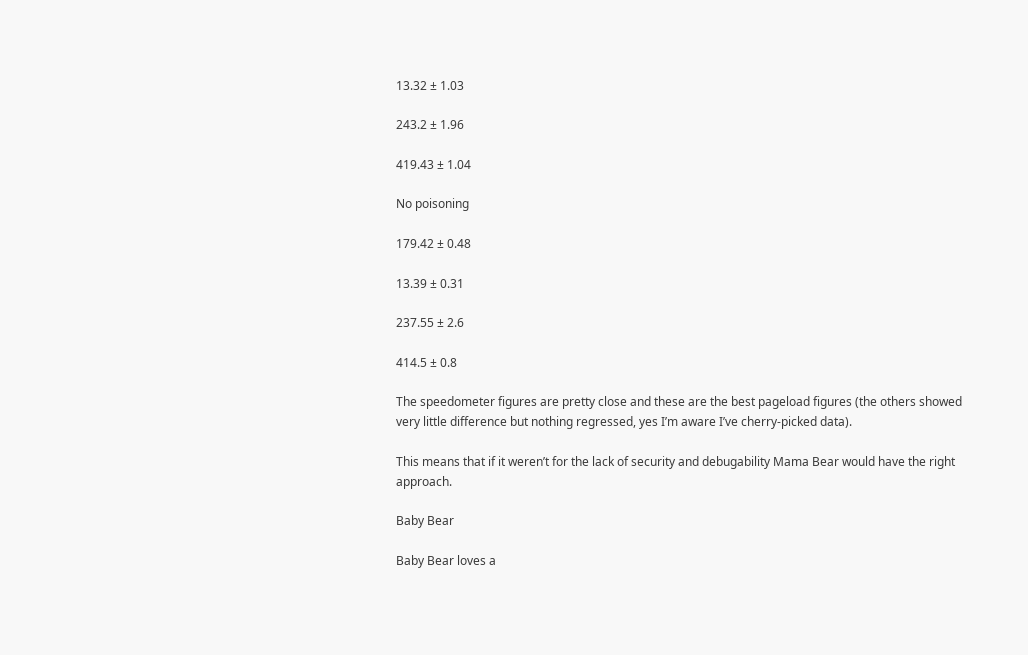13.32 ± 1.03

243.2 ± 1.96

419.43 ± 1.04

No poisoning

179.42 ± 0.48

13.39 ± 0.31

237.55 ± 2.6

414.5 ± 0.8

The speedometer figures are pretty close and these are the best pageload figures (the others showed very little difference but nothing regressed, yes I’m aware I’ve cherry-picked data).

This means that if it weren’t for the lack of security and debugability Mama Bear would have the right approach.

Baby Bear

Baby Bear loves a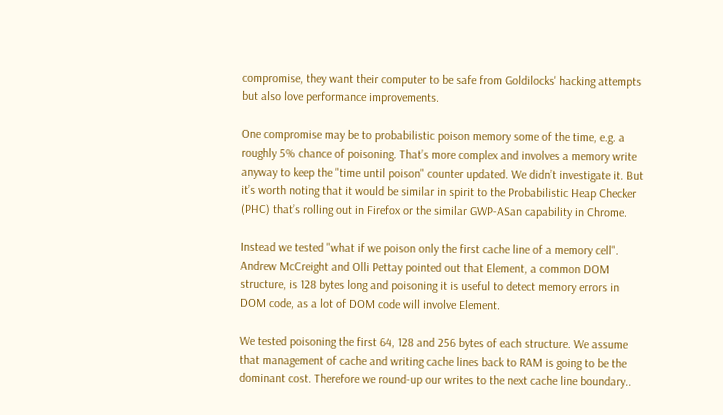compromise, they want their computer to be safe from Goldilocks' hacking attempts but also love performance improvements.

One compromise may be to probabilistic poison memory some of the time, e.g. a roughly 5% chance of poisoning. That’s more complex and involves a memory write anyway to keep the "time until poison" counter updated. We didn’t investigate it. But it’s worth noting that it would be similar in spirit to the Probabilistic Heap Checker (PHC) that’s rolling out in Firefox or the similar GWP-ASan capability in Chrome.

Instead we tested "what if we poison only the first cache line of a memory cell". Andrew McCreight and Olli Pettay pointed out that Element, a common DOM structure, is 128 bytes long and poisoning it is useful to detect memory errors in DOM code, as a lot of DOM code will involve Element.

We tested poisoning the first 64, 128 and 256 bytes of each structure. We assume that management of cache and writing cache lines back to RAM is going to be the dominant cost. Therefore we round-up our writes to the next cache line boundary..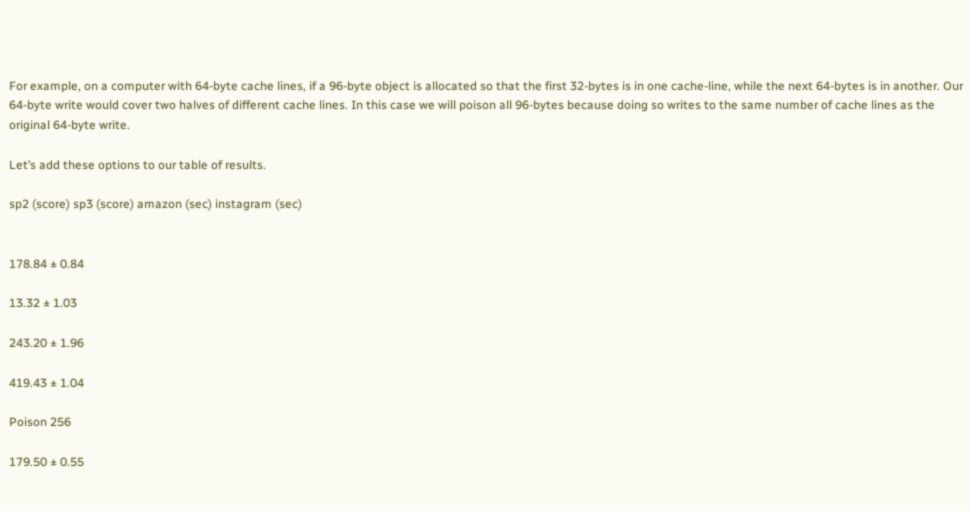For example, on a computer with 64-byte cache lines, if a 96-byte object is allocated so that the first 32-bytes is in one cache-line, while the next 64-bytes is in another. Our 64-byte write would cover two halves of different cache lines. In this case we will poison all 96-bytes because doing so writes to the same number of cache lines as the original 64-byte write.

Let’s add these options to our table of results.

sp2 (score) sp3 (score) amazon (sec) instagram (sec)


178.84 ± 0.84

13.32 ± 1.03

243.20 ± 1.96

419.43 ± 1.04

Poison 256

179.50 ± 0.55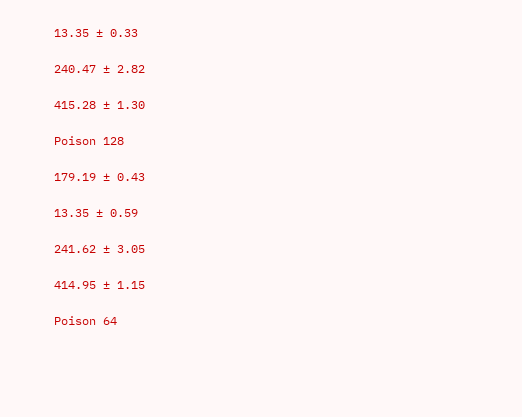13.35 ± 0.33

240.47 ± 2.82

415.28 ± 1.30

Poison 128

179.19 ± 0.43

13.35 ± 0.59

241.62 ± 3.05

414.95 ± 1.15

Poison 64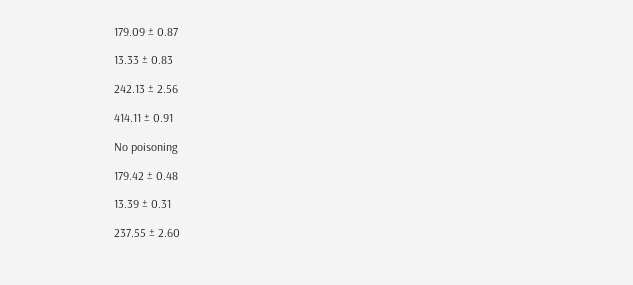179.09 ± 0.87

13.33 ± 0.83

242.13 ± 2.56

414.11 ± 0.91

No poisoning

179.42 ± 0.48

13.39 ± 0.31

237.55 ± 2.60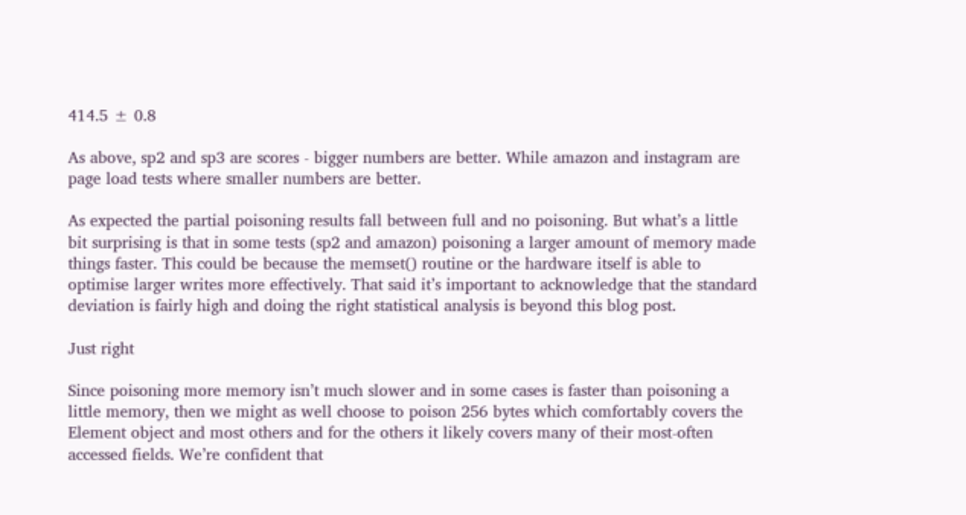414.5 ± 0.8

As above, sp2 and sp3 are scores - bigger numbers are better. While amazon and instagram are page load tests where smaller numbers are better.

As expected the partial poisoning results fall between full and no poisoning. But what’s a little bit surprising is that in some tests (sp2 and amazon) poisoning a larger amount of memory made things faster. This could be because the memset() routine or the hardware itself is able to optimise larger writes more effectively. That said it’s important to acknowledge that the standard deviation is fairly high and doing the right statistical analysis is beyond this blog post.

Just right

Since poisoning more memory isn’t much slower and in some cases is faster than poisoning a little memory, then we might as well choose to poison 256 bytes which comfortably covers the Element object and most others and for the others it likely covers many of their most-often accessed fields. We’re confident that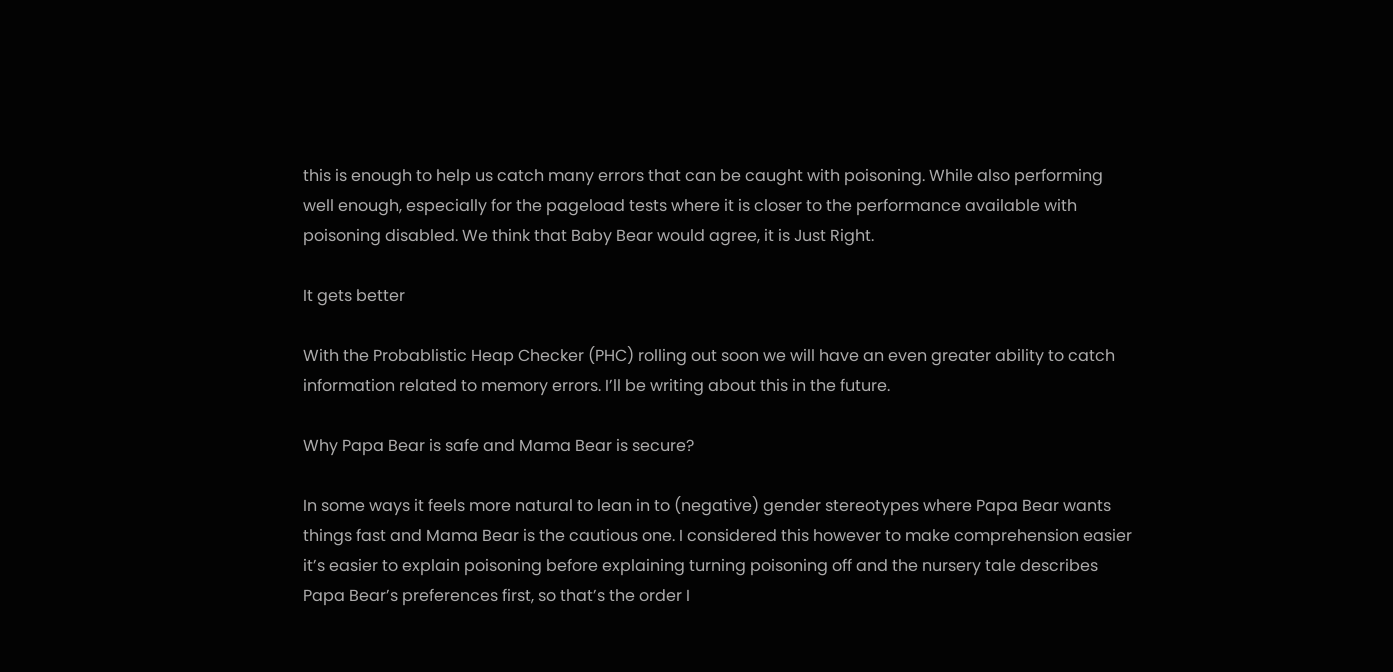this is enough to help us catch many errors that can be caught with poisoning. While also performing well enough, especially for the pageload tests where it is closer to the performance available with poisoning disabled. We think that Baby Bear would agree, it is Just Right.

It gets better

With the Probablistic Heap Checker (PHC) rolling out soon we will have an even greater ability to catch information related to memory errors. I’ll be writing about this in the future.

Why Papa Bear is safe and Mama Bear is secure?

In some ways it feels more natural to lean in to (negative) gender stereotypes where Papa Bear wants things fast and Mama Bear is the cautious one. I considered this however to make comprehension easier it’s easier to explain poisoning before explaining turning poisoning off and the nursery tale describes Papa Bear’s preferences first, so that’s the order I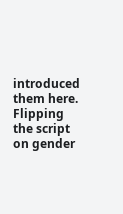introduced them here. Flipping the script on gender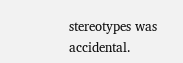stereotypes was accidental.